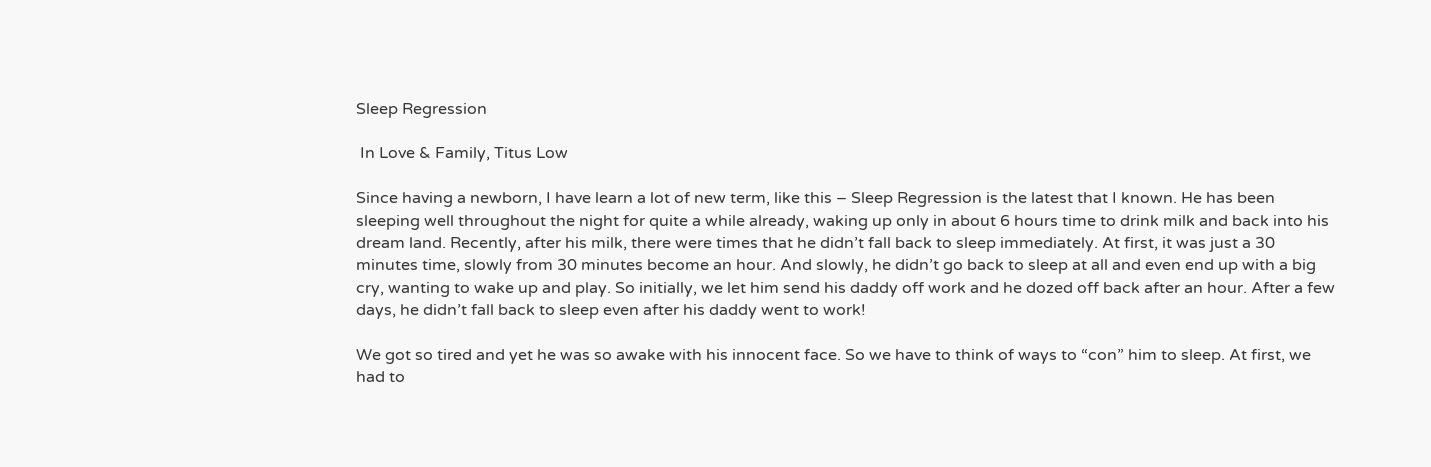Sleep Regression

 In Love & Family, Titus Low

Since having a newborn, I have learn a lot of new term, like this – Sleep Regression is the latest that I known. He has been sleeping well throughout the night for quite a while already, waking up only in about 6 hours time to drink milk and back into his dream land. Recently, after his milk, there were times that he didn’t fall back to sleep immediately. At first, it was just a 30 minutes time, slowly from 30 minutes become an hour. And slowly, he didn’t go back to sleep at all and even end up with a big cry, wanting to wake up and play. So initially, we let him send his daddy off work and he dozed off back after an hour. After a few days, he didn’t fall back to sleep even after his daddy went to work!

We got so tired and yet he was so awake with his innocent face. So we have to think of ways to “con” him to sleep. At first, we had to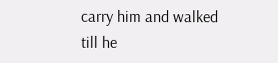carry him and walked till he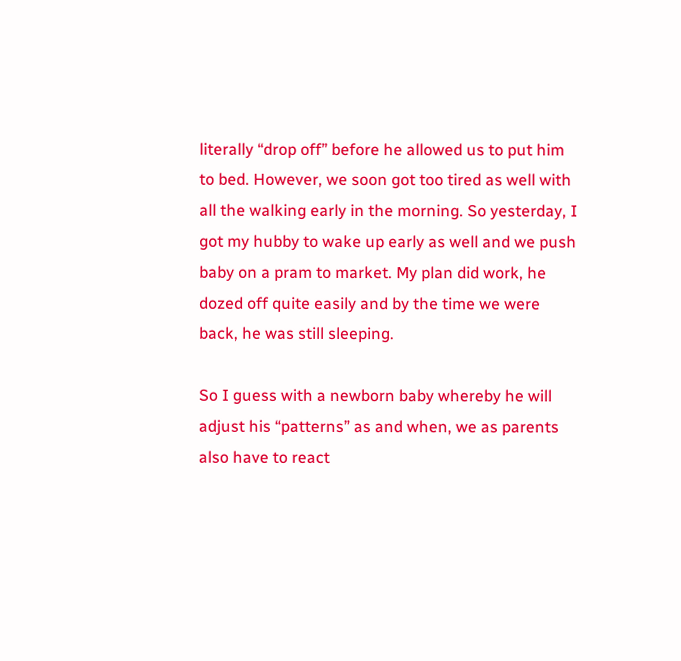literally “drop off” before he allowed us to put him to bed. However, we soon got too tired as well with all the walking early in the morning. So yesterday, I got my hubby to wake up early as well and we push baby on a pram to market. My plan did work, he dozed off quite easily and by the time we were back, he was still sleeping.

So I guess with a newborn baby whereby he will adjust his “patterns” as and when, we as parents also have to react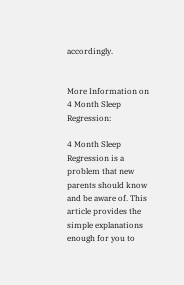accordingly.


More Information on 4 Month Sleep Regression:

4 Month Sleep Regression is a problem that new parents should know and be aware of. This article provides the simple explanations enough for you to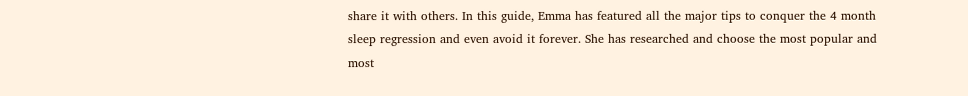share it with others. In this guide, Emma has featured all the major tips to conquer the 4 month sleep regression and even avoid it forever. She has researched and choose the most popular and most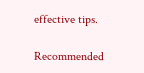effective tips.

Recommended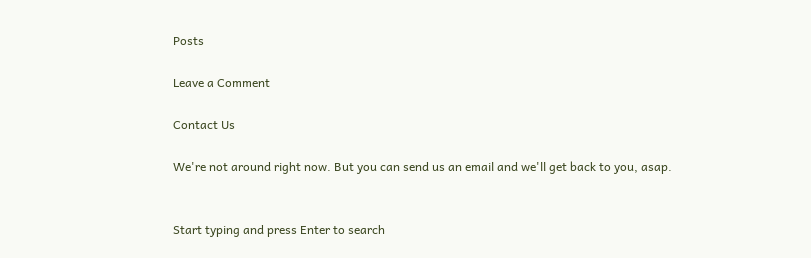Posts

Leave a Comment

Contact Us

We're not around right now. But you can send us an email and we'll get back to you, asap.


Start typing and press Enter to search